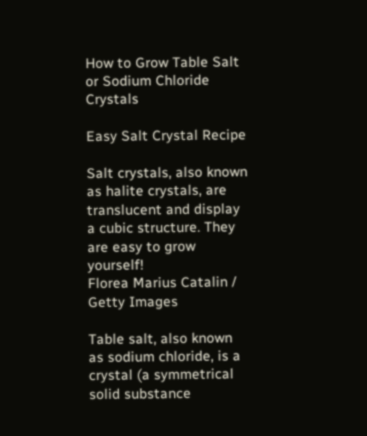How to Grow Table Salt or Sodium Chloride Crystals

Easy Salt Crystal Recipe

Salt crystals, also known as halite crystals, are translucent and display a cubic structure. They are easy to grow yourself!
Florea Marius Catalin / Getty Images

Table salt, also known as sodium chloride, is a crystal (a symmetrical solid substance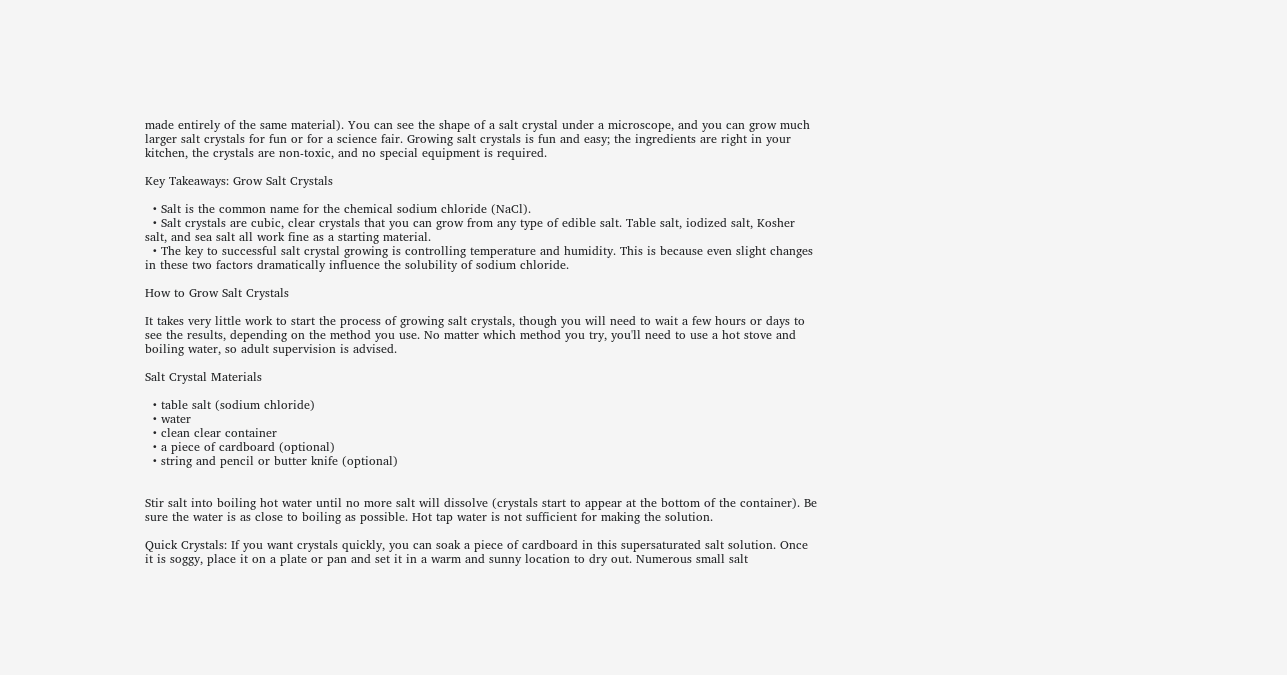made entirely of the same material). You can see the shape of a salt crystal under a microscope, and you can grow much larger salt crystals for fun or for a science fair. Growing salt crystals is fun and easy; the ingredients are right in your kitchen, the crystals are non-toxic, and no special equipment is required.

Key Takeaways: Grow Salt Crystals

  • Salt is the common name for the chemical sodium chloride (NaCl).
  • Salt crystals are cubic, clear crystals that you can grow from any type of edible salt. Table salt, iodized salt, Kosher salt, and sea salt all work fine as a starting material.
  • The key to successful salt crystal growing is controlling temperature and humidity. This is because even slight changes in these two factors dramatically influence the solubility of sodium chloride.

How to Grow Salt Crystals

It takes very little work to start the process of growing salt crystals, though you will need to wait a few hours or days to see the results, depending on the method you use. No matter which method you try, you'll need to use a hot stove and boiling water, so adult supervision is advised.

Salt Crystal Materials

  • table salt (sodium chloride)
  • water
  • clean clear container
  • a piece of cardboard (optional)
  • string and pencil or butter knife (optional)


Stir salt into boiling hot water until no more salt will dissolve (crystals start to appear at the bottom of the container). Be sure the water is as close to boiling as possible. Hot tap water is not sufficient for making the solution.

Quick Crystals: If you want crystals quickly, you can soak a piece of cardboard in this supersaturated salt solution. Once it is soggy, place it on a plate or pan and set it in a warm and sunny location to dry out. Numerous small salt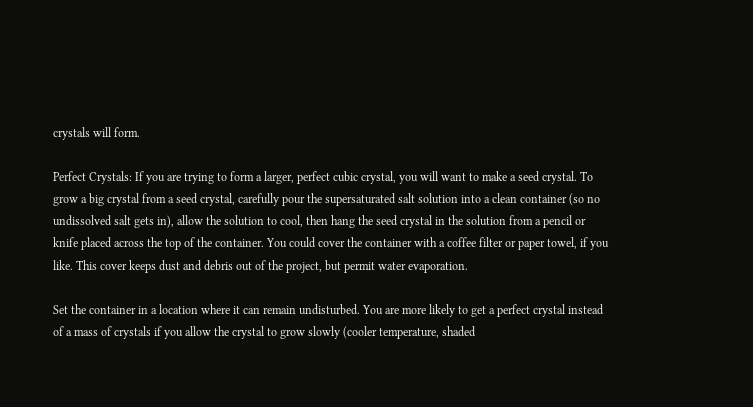crystals will form.

Perfect Crystals: If you are trying to form a larger, perfect cubic crystal, you will want to make a seed crystal. To grow a big crystal from a seed crystal, carefully pour the supersaturated salt solution into a clean container (so no undissolved salt gets in), allow the solution to cool, then hang the seed crystal in the solution from a pencil or knife placed across the top of the container. You could cover the container with a coffee filter or paper towel, if you like. This cover keeps dust and debris out of the project, but permit water evaporation.

Set the container in a location where it can remain undisturbed. You are more likely to get a perfect crystal instead of a mass of crystals if you allow the crystal to grow slowly (cooler temperature, shaded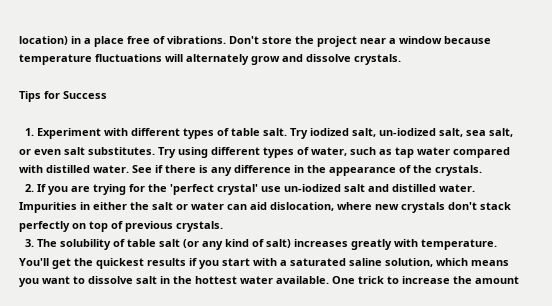location) in a place free of vibrations. Don't store the project near a window because temperature fluctuations will alternately grow and dissolve crystals.

Tips for Success

  1. Experiment with different types of table salt. Try iodized salt, un-iodized salt, sea salt, or even salt substitutes. Try using different types of water, such as tap water compared with distilled water. See if there is any difference in the appearance of the crystals.
  2. If you are trying for the 'perfect crystal' use un-iodized salt and distilled water. Impurities in either the salt or water can aid dislocation, where new crystals don't stack perfectly on top of previous crystals.
  3. The solubility of table salt (or any kind of salt) increases greatly with temperature. You'll get the quickest results if you start with a saturated saline solution, which means you want to dissolve salt in the hottest water available. One trick to increase the amount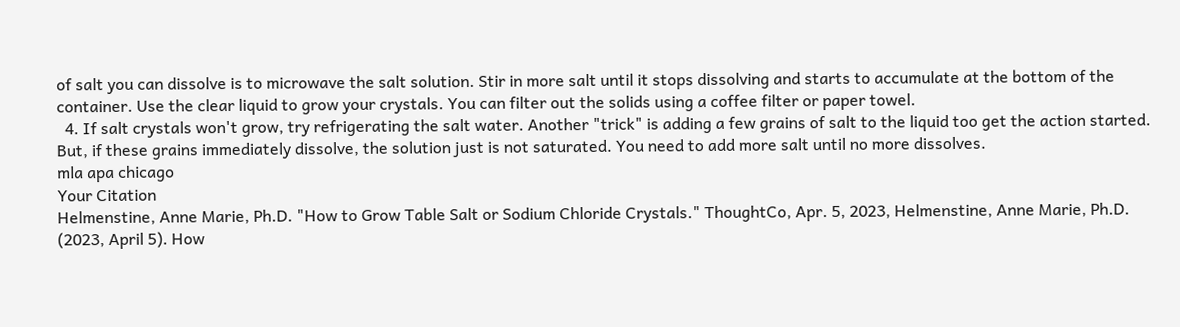of salt you can dissolve is to microwave the salt solution. Stir in more salt until it stops dissolving and starts to accumulate at the bottom of the container. Use the clear liquid to grow your crystals. You can filter out the solids using a coffee filter or paper towel.
  4. If salt crystals won't grow, try refrigerating the salt water. Another "trick" is adding a few grains of salt to the liquid too get the action started. But, if these grains immediately dissolve, the solution just is not saturated. You need to add more salt until no more dissolves.
mla apa chicago
Your Citation
Helmenstine, Anne Marie, Ph.D. "How to Grow Table Salt or Sodium Chloride Crystals." ThoughtCo, Apr. 5, 2023, Helmenstine, Anne Marie, Ph.D. (2023, April 5). How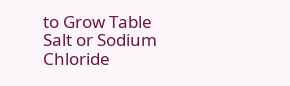to Grow Table Salt or Sodium Chloride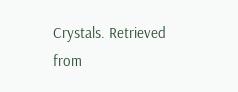Crystals. Retrieved from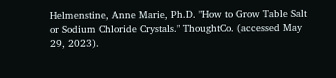Helmenstine, Anne Marie, Ph.D. "How to Grow Table Salt or Sodium Chloride Crystals." ThoughtCo. (accessed May 29, 2023).